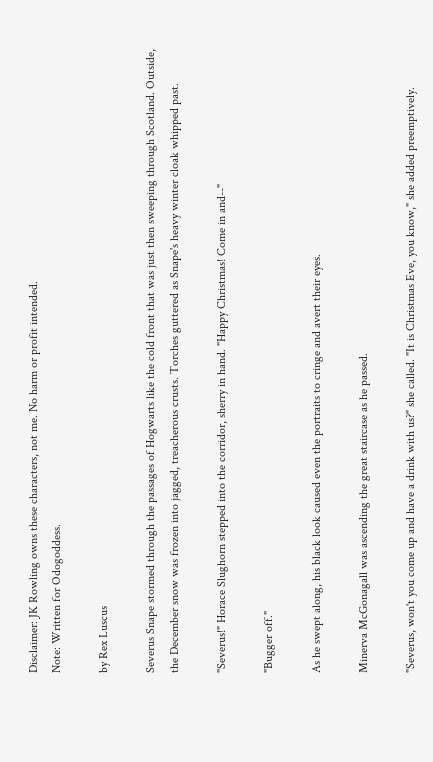Disclaimer: JK Rowling owns these characters, not me. No harm or profit intended.
Note: Written for Odogoddess.

by Rex Luscus

Severus Snape stormed through the passages of Hogwarts like the cold front that was just then sweeping through Scotland. Outside, the December snow was frozen into jagged, treacherous crusts. Torches guttered as Snape's heavy winter cloak whipped past.

"Severus!" Horace Slughorn stepped into the corridor, sherry in hand. "Happy Christmas! Come in and--"

"Bugger off."

As he swept along, his black look caused even the portraits to cringe and avert their eyes.

Minerva McGonagall was ascending the great staircase as he passed.

"Severus, won't you come up and have a drink with us?" she called. "It is Christmas Eve, you know," she added preemptively.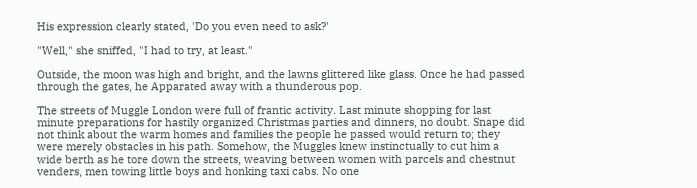His expression clearly stated, 'Do you even need to ask?'

"Well," she sniffed, "I had to try, at least."

Outside, the moon was high and bright, and the lawns glittered like glass. Once he had passed through the gates, he Apparated away with a thunderous pop.

The streets of Muggle London were full of frantic activity. Last minute shopping for last minute preparations for hastily organized Christmas parties and dinners, no doubt. Snape did not think about the warm homes and families the people he passed would return to; they were merely obstacles in his path. Somehow, the Muggles knew instinctually to cut him a wide berth as he tore down the streets, weaving between women with parcels and chestnut venders, men towing little boys and honking taxi cabs. No one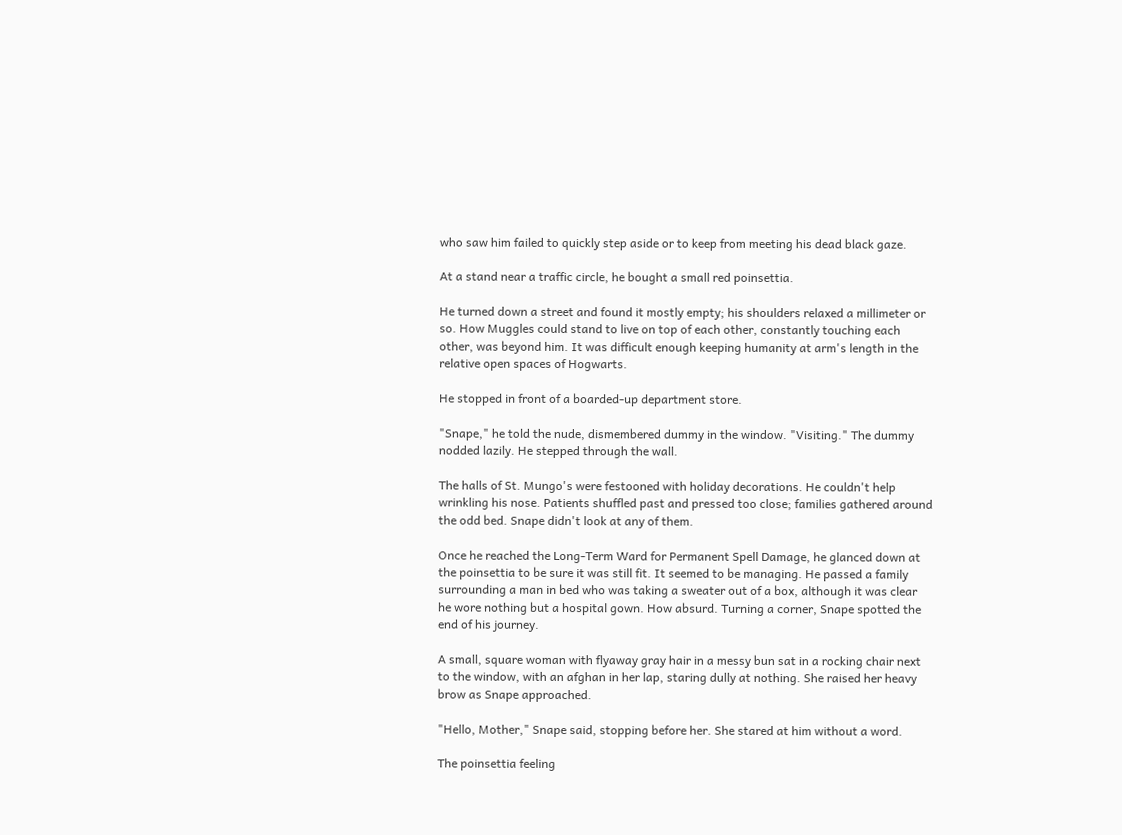who saw him failed to quickly step aside or to keep from meeting his dead black gaze.

At a stand near a traffic circle, he bought a small red poinsettia.

He turned down a street and found it mostly empty; his shoulders relaxed a millimeter or so. How Muggles could stand to live on top of each other, constantly touching each other, was beyond him. It was difficult enough keeping humanity at arm's length in the relative open spaces of Hogwarts.

He stopped in front of a boarded-up department store.

"Snape," he told the nude, dismembered dummy in the window. "Visiting." The dummy nodded lazily. He stepped through the wall.

The halls of St. Mungo's were festooned with holiday decorations. He couldn't help wrinkling his nose. Patients shuffled past and pressed too close; families gathered around the odd bed. Snape didn't look at any of them.

Once he reached the Long-Term Ward for Permanent Spell Damage, he glanced down at the poinsettia to be sure it was still fit. It seemed to be managing. He passed a family surrounding a man in bed who was taking a sweater out of a box, although it was clear he wore nothing but a hospital gown. How absurd. Turning a corner, Snape spotted the end of his journey.

A small, square woman with flyaway gray hair in a messy bun sat in a rocking chair next to the window, with an afghan in her lap, staring dully at nothing. She raised her heavy brow as Snape approached.

"Hello, Mother," Snape said, stopping before her. She stared at him without a word.

The poinsettia feeling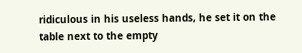ridiculous in his useless hands, he set it on the table next to the empty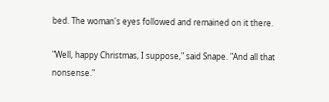bed. The woman's eyes followed and remained on it there.

"Well, happy Christmas, I suppose," said Snape. "And all that nonsense."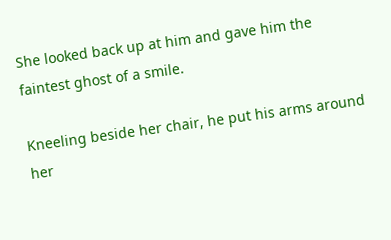She looked back up at him and gave him the faintest ghost of a smile.

Kneeling beside her chair, he put his arms around her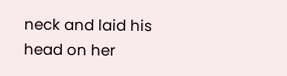neck and laid his head on her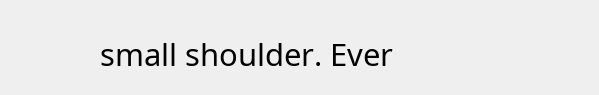small shoulder. Ever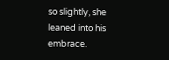so slightly, she leaned into his embrace.